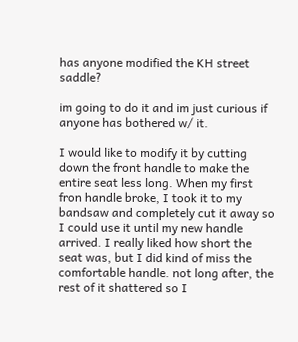has anyone modified the KH street saddle?

im going to do it and im just curious if anyone has bothered w/ it.

I would like to modify it by cutting down the front handle to make the entire seat less long. When my first fron handle broke, I took it to my bandsaw and completely cut it away so I could use it until my new handle arrived. I really liked how short the seat was, but I did kind of miss the comfortable handle. not long after, the rest of it shattered so I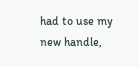had to use my new handle,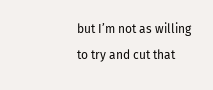but I’m not as willing to try and cut that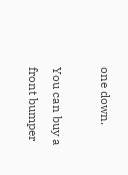one down.

You can buy a front bumper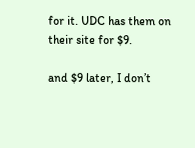for it. UDC has them on their site for $9.

and $9 later, I don’t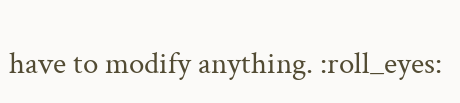have to modify anything. :roll_eyes: